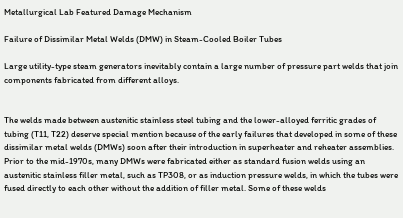Metallurgical Lab Featured Damage Mechanism

Failure of Dissimilar Metal Welds (DMW) in Steam-Cooled Boiler Tubes

Large utility-type steam generators inevitably contain a large number of pressure part welds that join components fabricated from different alloys.


The welds made between austenitic stainless steel tubing and the lower-alloyed ferritic grades of tubing (T11, T22) deserve special mention because of the early failures that developed in some of these dissimilar metal welds (DMWs) soon after their introduction in superheater and reheater assemblies. Prior to the mid-1970s, many DMWs were fabricated either as standard fusion welds using an austenitic stainless filler metal, such as TP308, or as induction pressure welds, in which the tubes were fused directly to each other without the addition of filler metal. Some of these welds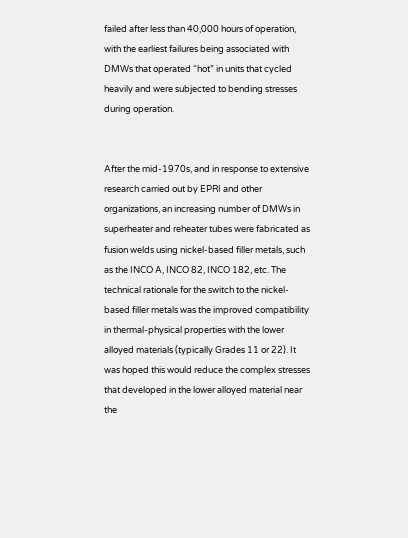failed after less than 40,000 hours of operation, with the earliest failures being associated with DMWs that operated “hot” in units that cycled heavily and were subjected to bending stresses during operation.


After the mid-1970s, and in response to extensive research carried out by EPRI and other organizations, an increasing number of DMWs in superheater and reheater tubes were fabricated as fusion welds using nickel-based filler metals, such as the INCO A, INCO 82, INCO 182, etc. The technical rationale for the switch to the nickel-based filler metals was the improved compatibility in thermal-physical properties with the lower alloyed materials (typically Grades 11 or 22). It was hoped this would reduce the complex stresses that developed in the lower alloyed material near the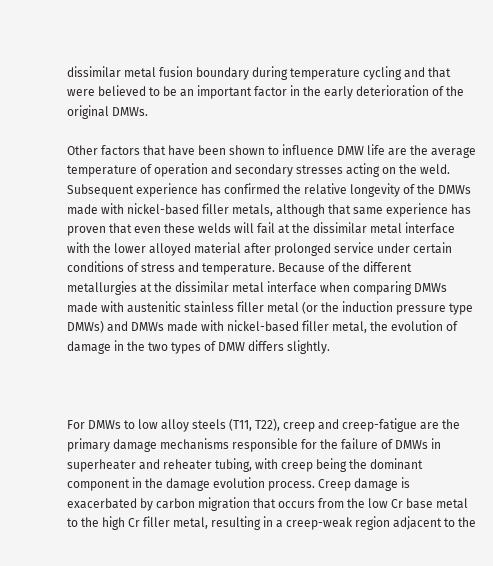dissimilar metal fusion boundary during temperature cycling and that were believed to be an important factor in the early deterioration of the original DMWs.

Other factors that have been shown to influence DMW life are the average temperature of operation and secondary stresses acting on the weld. Subsequent experience has confirmed the relative longevity of the DMWs made with nickel-based filler metals, although that same experience has proven that even these welds will fail at the dissimilar metal interface with the lower alloyed material after prolonged service under certain conditions of stress and temperature. Because of the different metallurgies at the dissimilar metal interface when comparing DMWs made with austenitic stainless filler metal (or the induction pressure type DMWs) and DMWs made with nickel-based filler metal, the evolution of damage in the two types of DMW differs slightly.



For DMWs to low alloy steels (T11, T22), creep and creep-fatigue are the primary damage mechanisms responsible for the failure of DMWs in superheater and reheater tubing, with creep being the dominant component in the damage evolution process. Creep damage is exacerbated by carbon migration that occurs from the low Cr base metal to the high Cr filler metal, resulting in a creep-weak region adjacent to the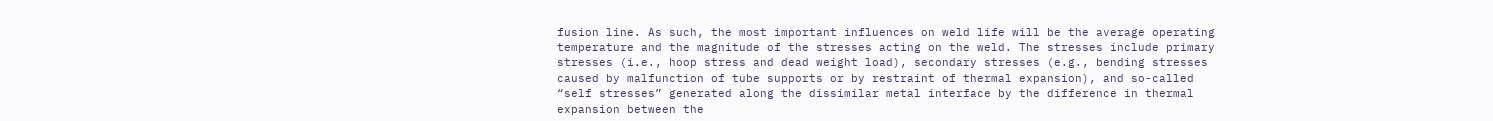fusion line. As such, the most important influences on weld life will be the average operating temperature and the magnitude of the stresses acting on the weld. The stresses include primary stresses (i.e., hoop stress and dead weight load), secondary stresses (e.g., bending stresses caused by malfunction of tube supports or by restraint of thermal expansion), and so-called “self stresses” generated along the dissimilar metal interface by the difference in thermal expansion between the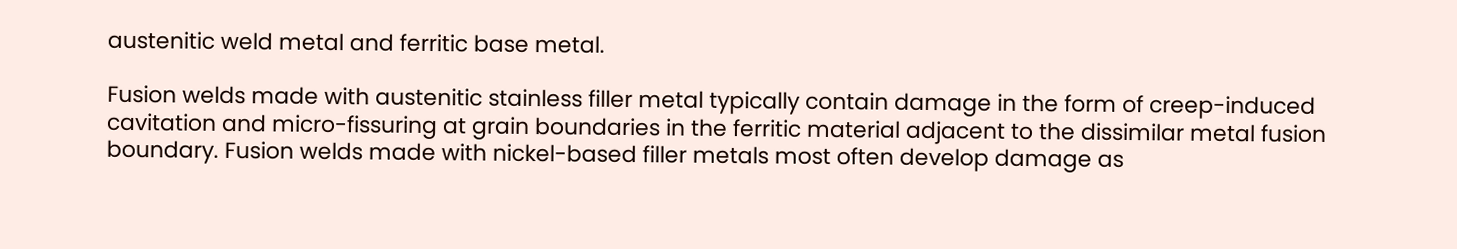austenitic weld metal and ferritic base metal.

Fusion welds made with austenitic stainless filler metal typically contain damage in the form of creep-induced cavitation and micro-fissuring at grain boundaries in the ferritic material adjacent to the dissimilar metal fusion boundary. Fusion welds made with nickel-based filler metals most often develop damage as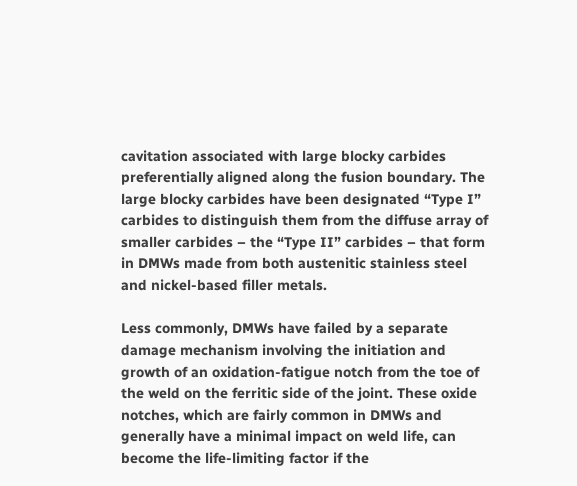cavitation associated with large blocky carbides preferentially aligned along the fusion boundary. The large blocky carbides have been designated “Type I” carbides to distinguish them from the diffuse array of smaller carbides – the “Type II” carbides – that form in DMWs made from both austenitic stainless steel and nickel-based filler metals.

Less commonly, DMWs have failed by a separate damage mechanism involving the initiation and growth of an oxidation-fatigue notch from the toe of the weld on the ferritic side of the joint. These oxide notches, which are fairly common in DMWs and generally have a minimal impact on weld life, can become the life-limiting factor if the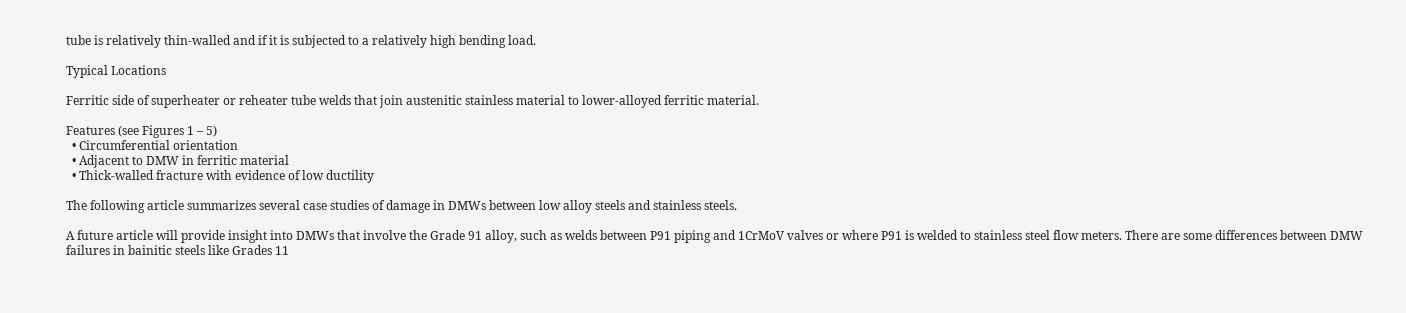tube is relatively thin-walled and if it is subjected to a relatively high bending load.

Typical Locations

Ferritic side of superheater or reheater tube welds that join austenitic stainless material to lower-alloyed ferritic material.

Features (see Figures 1 – 5)
  • Circumferential orientation
  • Adjacent to DMW in ferritic material
  • Thick-walled fracture with evidence of low ductility

The following article summarizes several case studies of damage in DMWs between low alloy steels and stainless steels.

A future article will provide insight into DMWs that involve the Grade 91 alloy, such as welds between P91 piping and 1CrMoV valves or where P91 is welded to stainless steel flow meters. There are some differences between DMW failures in bainitic steels like Grades 11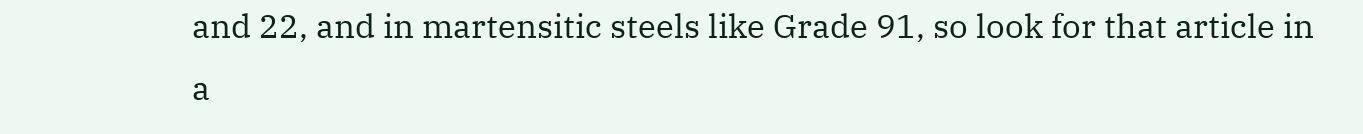and 22, and in martensitic steels like Grade 91, so look for that article in a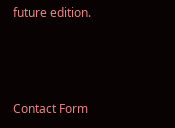future edition.



Contact Form